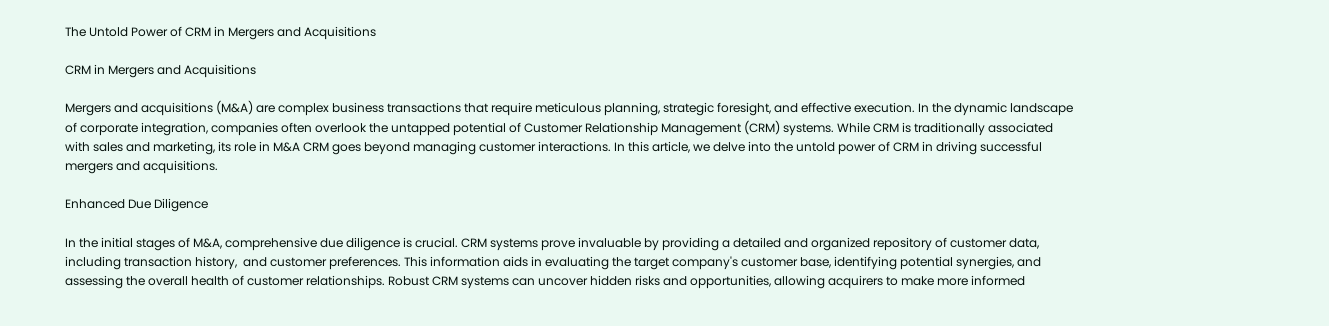The Untold Power of CRM in Mergers and Acquisitions

CRM in Mergers and Acquisitions

Mergers and acquisitions (M&A) are complex business transactions that require meticulous planning, strategic foresight, and effective execution. In the dynamic landscape of corporate integration, companies often overlook the untapped potential of Customer Relationship Management (CRM) systems. While CRM is traditionally associated with sales and marketing, its role in M&A CRM goes beyond managing customer interactions. In this article, we delve into the untold power of CRM in driving successful mergers and acquisitions.

Enhanced Due Diligence

In the initial stages of M&A, comprehensive due diligence is crucial. CRM systems prove invaluable by providing a detailed and organized repository of customer data, including transaction history,  and customer preferences. This information aids in evaluating the target company's customer base, identifying potential synergies, and assessing the overall health of customer relationships. Robust CRM systems can uncover hidden risks and opportunities, allowing acquirers to make more informed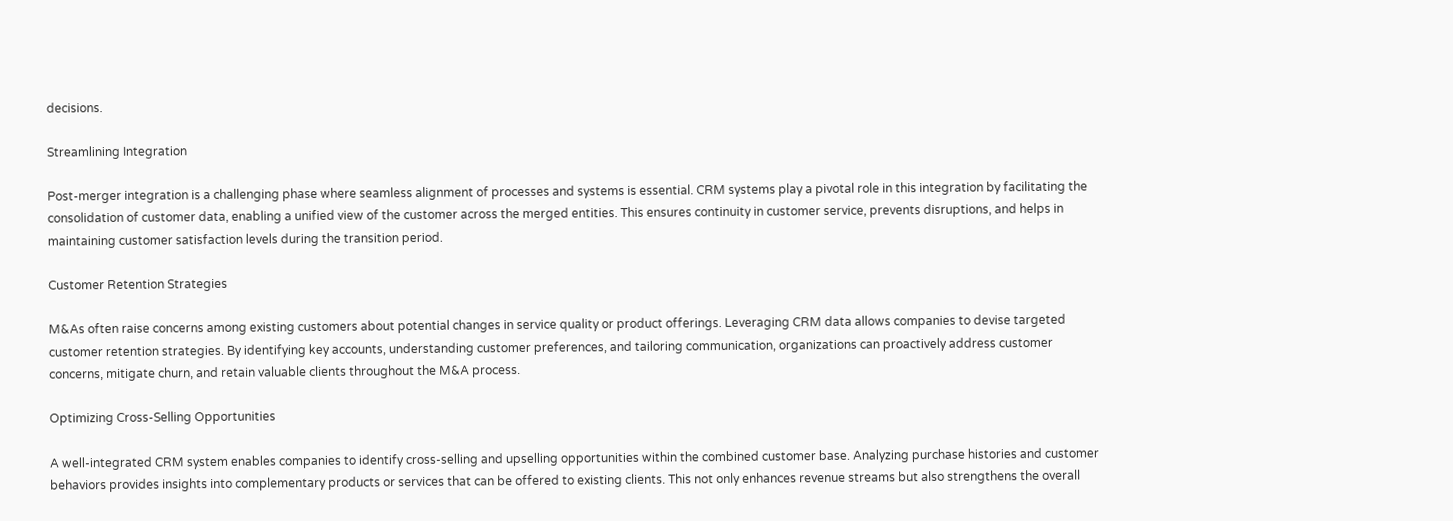decisions.

Streamlining Integration

Post-merger integration is a challenging phase where seamless alignment of processes and systems is essential. CRM systems play a pivotal role in this integration by facilitating the consolidation of customer data, enabling a unified view of the customer across the merged entities. This ensures continuity in customer service, prevents disruptions, and helps in maintaining customer satisfaction levels during the transition period.

Customer Retention Strategies

M&As often raise concerns among existing customers about potential changes in service quality or product offerings. Leveraging CRM data allows companies to devise targeted customer retention strategies. By identifying key accounts, understanding customer preferences, and tailoring communication, organizations can proactively address customer concerns, mitigate churn, and retain valuable clients throughout the M&A process.

Optimizing Cross-Selling Opportunities

A well-integrated CRM system enables companies to identify cross-selling and upselling opportunities within the combined customer base. Analyzing purchase histories and customer behaviors provides insights into complementary products or services that can be offered to existing clients. This not only enhances revenue streams but also strengthens the overall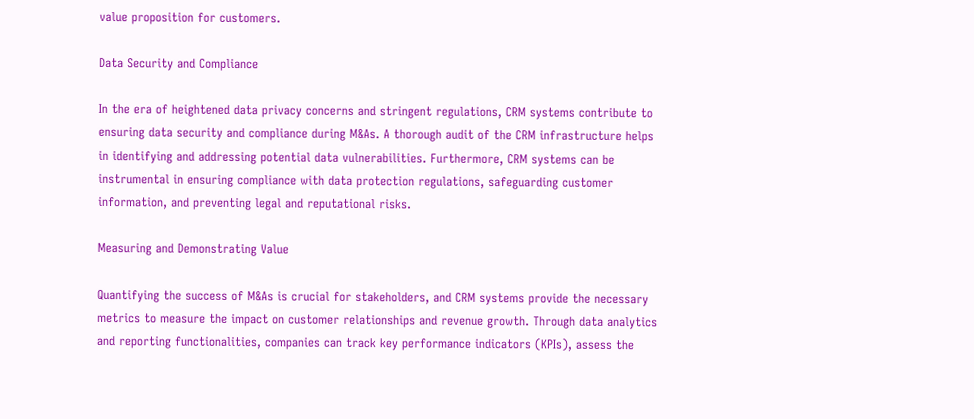value proposition for customers.

Data Security and Compliance

In the era of heightened data privacy concerns and stringent regulations, CRM systems contribute to ensuring data security and compliance during M&As. A thorough audit of the CRM infrastructure helps in identifying and addressing potential data vulnerabilities. Furthermore, CRM systems can be instrumental in ensuring compliance with data protection regulations, safeguarding customer information, and preventing legal and reputational risks.

Measuring and Demonstrating Value

Quantifying the success of M&As is crucial for stakeholders, and CRM systems provide the necessary metrics to measure the impact on customer relationships and revenue growth. Through data analytics and reporting functionalities, companies can track key performance indicators (KPIs), assess the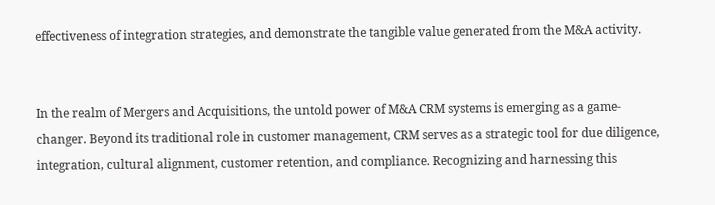effectiveness of integration strategies, and demonstrate the tangible value generated from the M&A activity.


In the realm of Mergers and Acquisitions, the untold power of M&A CRM systems is emerging as a game-changer. Beyond its traditional role in customer management, CRM serves as a strategic tool for due diligence, integration, cultural alignment, customer retention, and compliance. Recognizing and harnessing this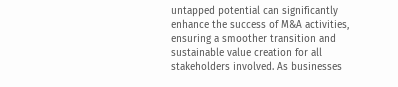untapped potential can significantly enhance the success of M&A activities, ensuring a smoother transition and sustainable value creation for all stakeholders involved. As businesses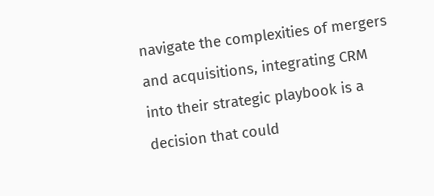navigate the complexities of mergers and acquisitions, integrating CRM into their strategic playbook is a decision that could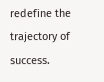redefine the trajectory of success.